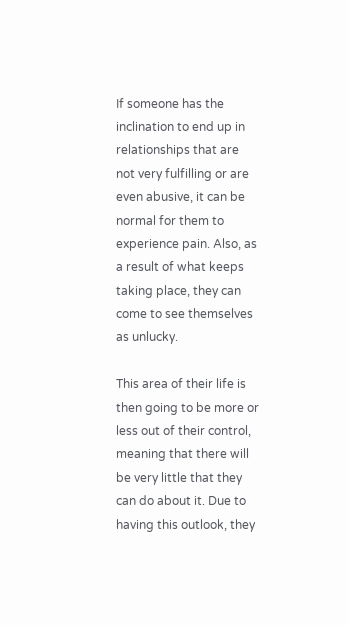If someone has the inclination to end up in relationships that are not very fulfilling or are even abusive, it can be normal for them to experience pain. Also, as a result of what keeps taking place, they can come to see themselves as unlucky.

This area of their life is then going to be more or less out of their control, meaning that there will be very little that they can do about it. Due to having this outlook, they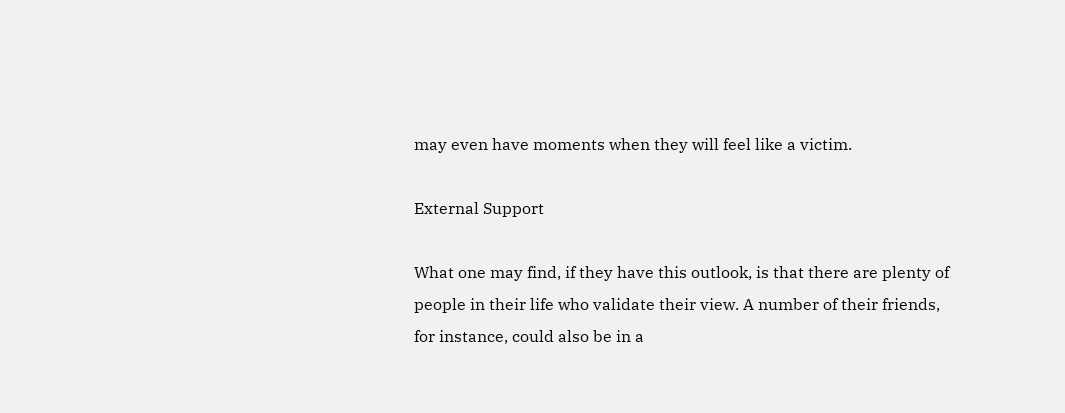may even have moments when they will feel like a victim.

External Support

What one may find, if they have this outlook, is that there are plenty of people in their life who validate their view. A number of their friends, for instance, could also be in a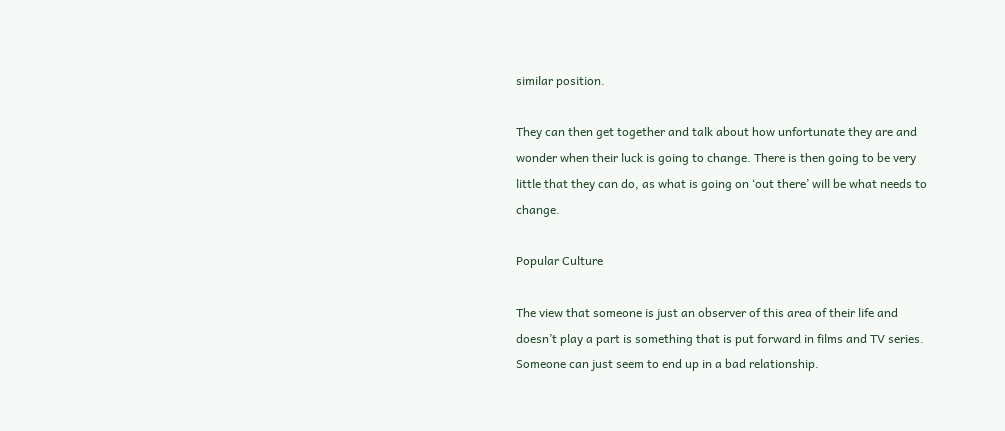similar position.

They can then get together and talk about how unfortunate they are and wonder when their luck is going to change. There is then going to be very little that they can do, as what is going on ‘out there’ will be what needs to change.

Popular Culture

The view that someone is just an observer of this area of their life and doesn’t play a part is something that is put forward in films and TV series. Someone can just seem to end up in a bad relationship.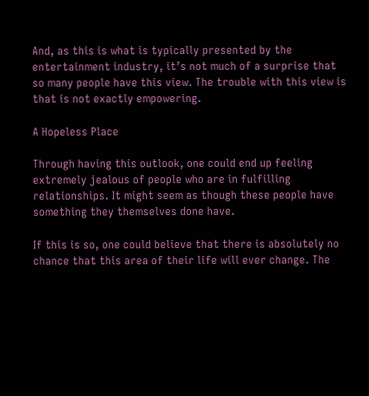And, as this is what is typically presented by the entertainment industry, it’s not much of a surprise that so many people have this view. The trouble with this view is that is not exactly empowering.

A Hopeless Place

Through having this outlook, one could end up feeling extremely jealous of people who are in fulfilling relationships. It might seem as though these people have something they themselves done have.

If this is so, one could believe that there is absolutely no chance that this area of their life will ever change. The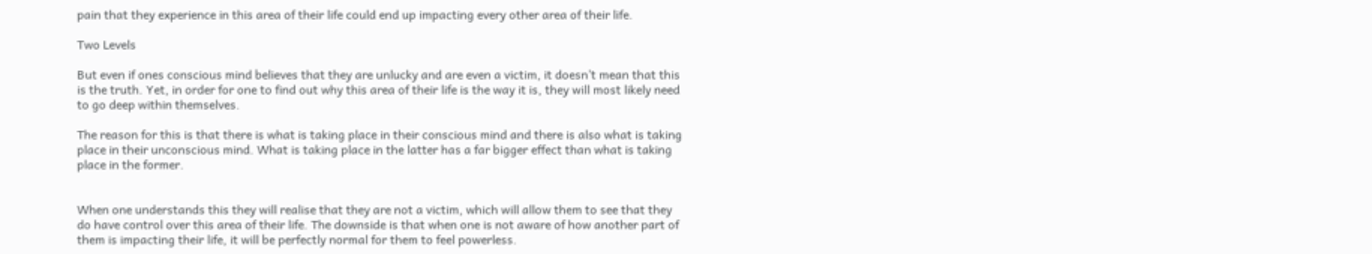pain that they experience in this area of their life could end up impacting every other area of their life.

Two Levels

But even if ones conscious mind believes that they are unlucky and are even a victim, it doesn’t mean that this is the truth. Yet, in order for one to find out why this area of their life is the way it is, they will most likely need to go deep within themselves.

The reason for this is that there is what is taking place in their conscious mind and there is also what is taking place in their unconscious mind. What is taking place in the latter has a far bigger effect than what is taking place in the former.


When one understands this they will realise that they are not a victim, which will allow them to see that they do have control over this area of their life. The downside is that when one is not aware of how another part of them is impacting their life, it will be perfectly normal for them to feel powerless.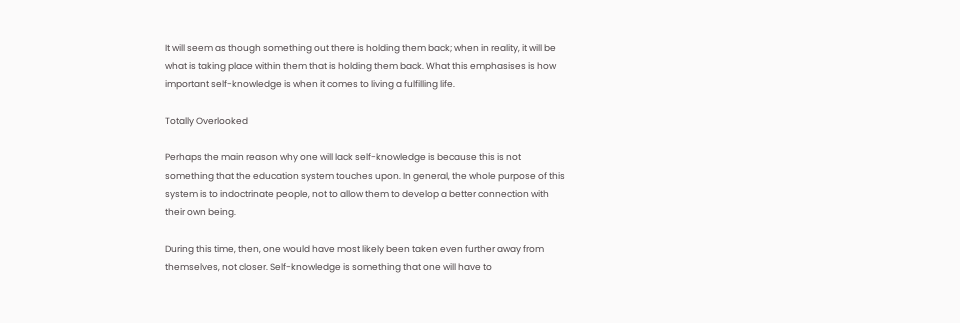It will seem as though something out there is holding them back; when in reality, it will be what is taking place within them that is holding them back. What this emphasises is how important self-knowledge is when it comes to living a fulfilling life.

Totally Overlooked

Perhaps the main reason why one will lack self-knowledge is because this is not something that the education system touches upon. In general, the whole purpose of this system is to indoctrinate people, not to allow them to develop a better connection with their own being.

During this time, then, one would have most likely been taken even further away from themselves, not closer. Self-knowledge is something that one will have to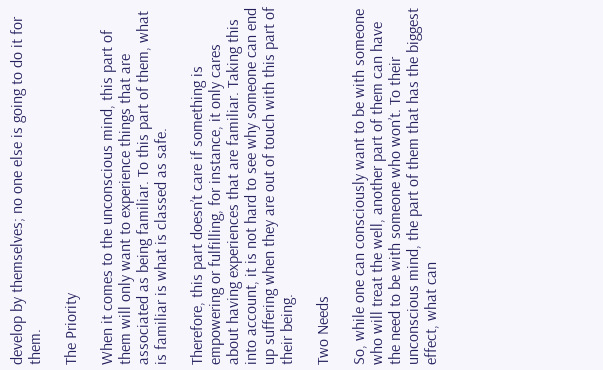develop by themselves; no one else is going to do it for them.

The Priority

When it comes to the unconscious mind, this part of them will only want to experience things that are associated as being familiar. To this part of them, what is familiar is what is classed as safe.

Therefore, this part doesn’t care if something is empowering or fulfilling, for instance, it only cares about having experiences that are familiar. Taking this into account, it is not hard to see why someone can end up suffering when they are out of touch with this part of their being.

Two Needs

So, while one can consciously want to be with someone who will treat the well, another part of them can have the need to be with someone who won’t. To their unconscious mind, the part of them that has the biggest effect, what can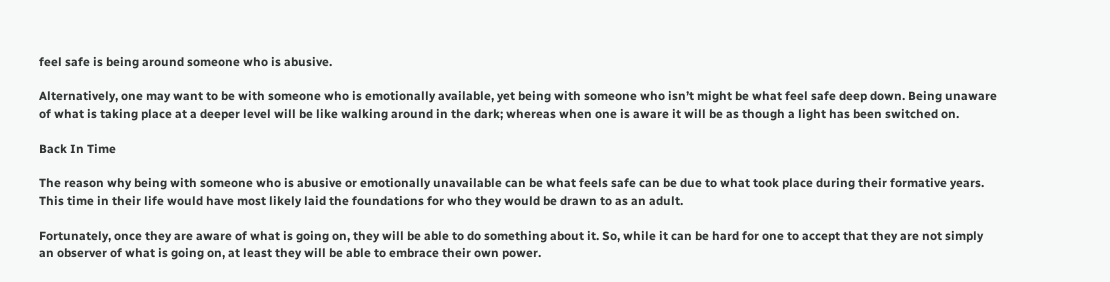feel safe is being around someone who is abusive.

Alternatively, one may want to be with someone who is emotionally available, yet being with someone who isn’t might be what feel safe deep down. Being unaware of what is taking place at a deeper level will be like walking around in the dark; whereas when one is aware it will be as though a light has been switched on.

Back In Time

The reason why being with someone who is abusive or emotionally unavailable can be what feels safe can be due to what took place during their formative years. This time in their life would have most likely laid the foundations for who they would be drawn to as an adult.

Fortunately, once they are aware of what is going on, they will be able to do something about it. So, while it can be hard for one to accept that they are not simply an observer of what is going on, at least they will be able to embrace their own power.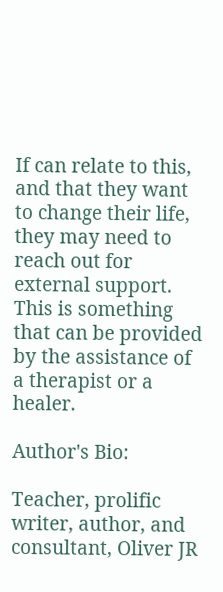If can relate to this, and that they want to change their life, they may need to reach out for external support. This is something that can be provided by the assistance of a therapist or a healer.

Author's Bio:

Teacher, prolific writer, author, and consultant, Oliver JR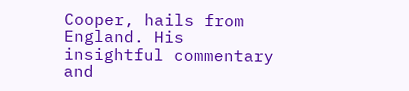Cooper, hails from England. His insightful commentary and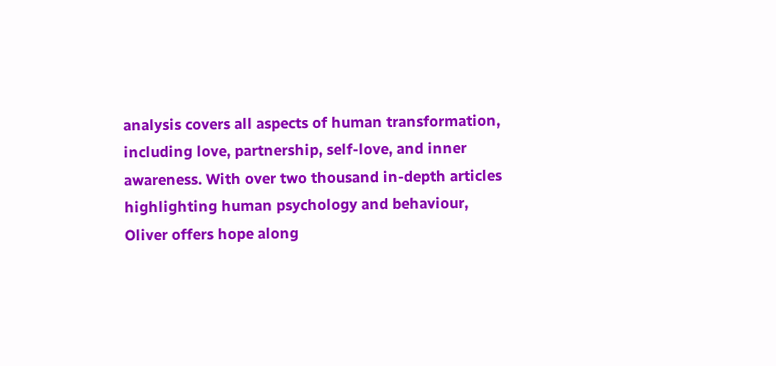analysis covers all aspects of human transformation, including love, partnership, self-love, and inner awareness. With over two thousand in-depth articles highlighting human psychology and behaviour, Oliver offers hope along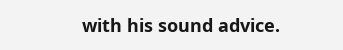with his sound advice.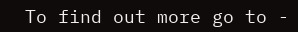To find out more go to -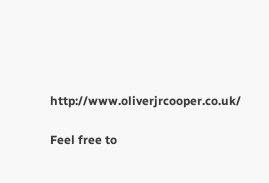http://www.oliverjrcooper.co.uk/

Feel free to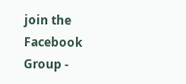join the Facebook Group -